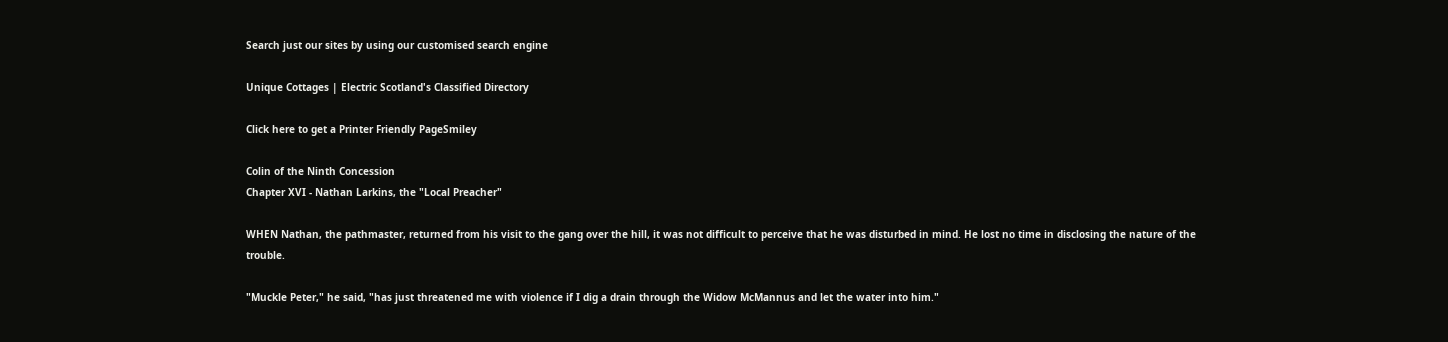Search just our sites by using our customised search engine

Unique Cottages | Electric Scotland's Classified Directory

Click here to get a Printer Friendly PageSmiley

Colin of the Ninth Concession
Chapter XVI - Nathan Larkins, the "Local Preacher"

WHEN Nathan, the pathmaster, returned from his visit to the gang over the hill, it was not difficult to perceive that he was disturbed in mind. He lost no time in disclosing the nature of the trouble.

"Muckle Peter," he said, "has just threatened me with violence if I dig a drain through the Widow McMannus and let the water into him."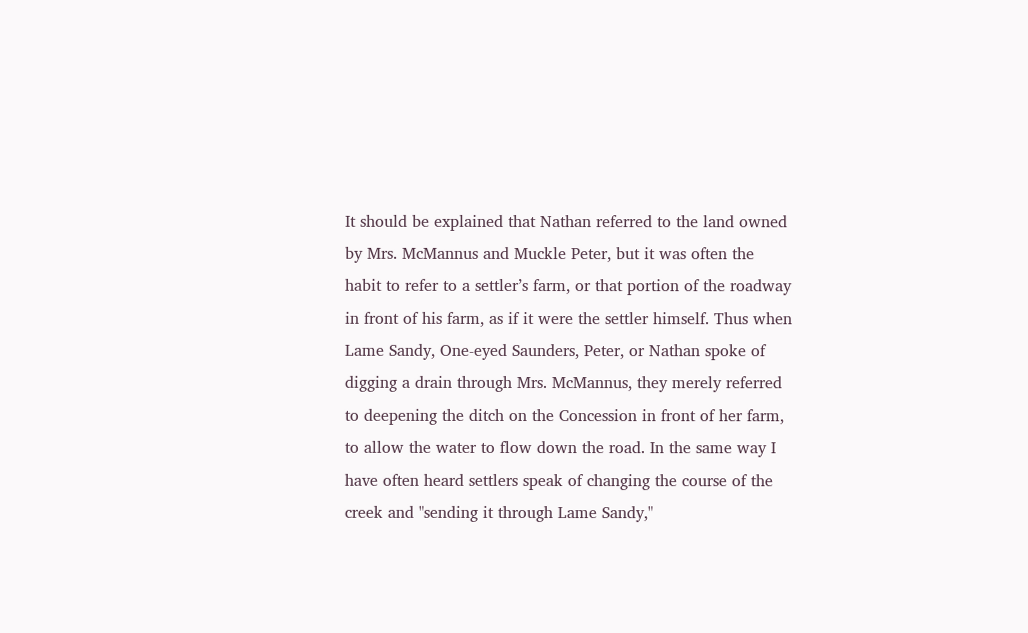It should be explained that Nathan referred to the land owned by Mrs. McMannus and Muckle Peter, but it was often the habit to refer to a settler’s farm, or that portion of the roadway in front of his farm, as if it were the settler himself. Thus when Lame Sandy, One-eyed Saunders, Peter, or Nathan spoke of digging a drain through Mrs. McMannus, they merely referred to deepening the ditch on the Concession in front of her farm, to allow the water to flow down the road. In the same way I have often heard settlers speak of changing the course of the creek and "sending it through Lame Sandy,"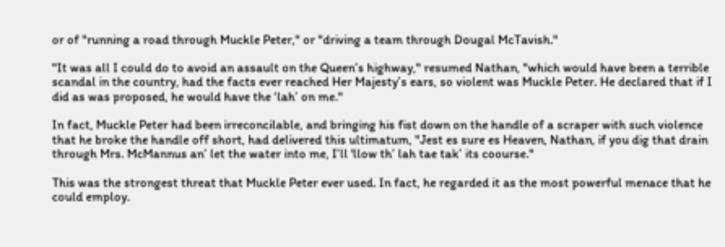or of "running a road through Muckle Peter," or "driving a team through Dougal McTavish."

"It was all I could do to avoid an assault on the Queen’s highway," resumed Nathan, "which would have been a terrible scandal in the country, had the facts ever reached Her Majesty’s ears, so violent was Muckle Peter. He declared that if I did as was proposed, he would have the ‘lah’ on me."

In fact, Muckle Peter had been irreconcilable, and bringing his fist down on the handle of a scraper with such violence that he broke the handle off short, had delivered this ultimatum, "Jest es sure es Heaven, Nathan, if you dig that drain through Mrs. McMannus an’ let the water into me, I’ll 'llow th’ lah tae tak’ its coourse."

This was the strongest threat that Muckle Peter ever used. In fact, he regarded it as the most powerful menace that he could employ.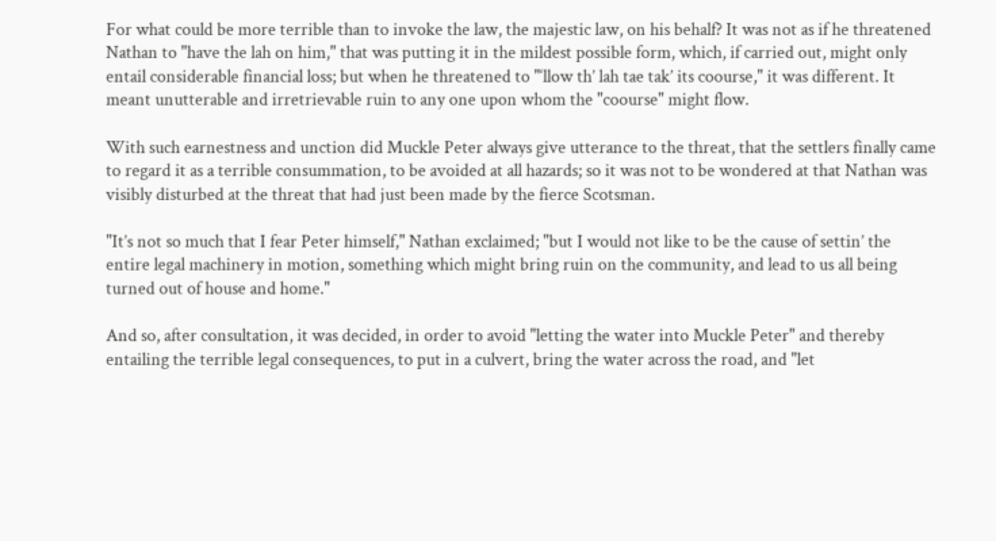For what could be more terrible than to invoke the law, the majestic law, on his behalf? It was not as if he threatened Nathan to "have the lah on him," that was putting it in the mildest possible form, which, if carried out, might only entail considerable financial loss; but when he threatened to "‘llow th’ lah tae tak’ its coourse," it was different. It meant unutterable and irretrievable ruin to any one upon whom the "coourse" might flow.

With such earnestness and unction did Muckle Peter always give utterance to the threat, that the settlers finally came to regard it as a terrible consummation, to be avoided at all hazards; so it was not to be wondered at that Nathan was visibly disturbed at the threat that had just been made by the fierce Scotsman.

"It’s not so much that I fear Peter himself," Nathan exclaimed; "but I would not like to be the cause of settin’ the entire legal machinery in motion, something which might bring ruin on the community, and lead to us all being turned out of house and home."

And so, after consultation, it was decided, in order to avoid "letting the water into Muckle Peter" and thereby entailing the terrible legal consequences, to put in a culvert, bring the water across the road, and "let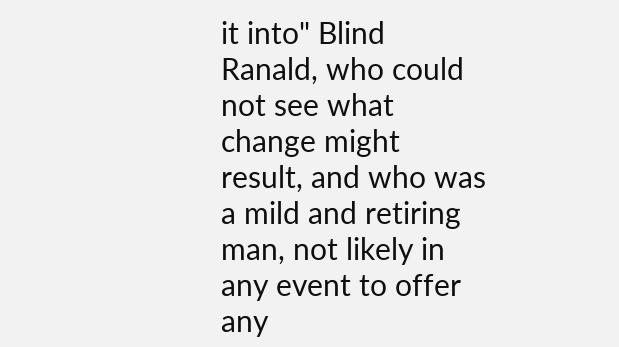it into" Blind Ranald, who could not see what change might result, and who was a mild and retiring man, not likely in any event to offer any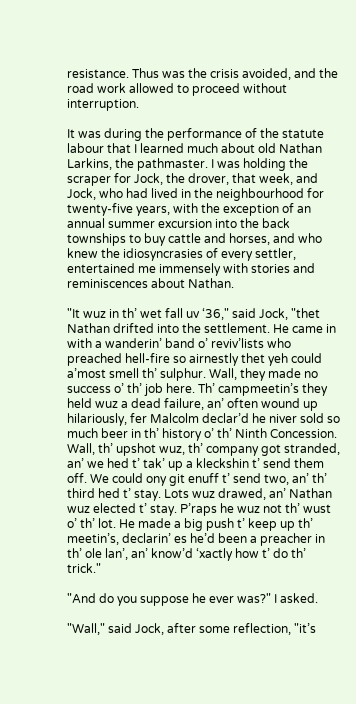resistance. Thus was the crisis avoided, and the road work allowed to proceed without interruption.

It was during the performance of the statute labour that I learned much about old Nathan Larkins, the pathmaster. I was holding the scraper for Jock, the drover, that week, and Jock, who had lived in the neighbourhood for twenty-five years, with the exception of an annual summer excursion into the back townships to buy cattle and horses, and who knew the idiosyncrasies of every settler, entertained me immensely with stories and reminiscences about Nathan.

"It wuz in th’ wet fall uv ‘36," said Jock, "thet Nathan drifted into the settlement. He came in with a wanderin’ band o’ reviv’lists who preached hell-fire so airnestly thet yeh could a’most smell th’ sulphur. Wall, they made no success o’ th’ job here. Th’ campmeetin’s they held wuz a dead failure, an’ often wound up hilariously, fer Malcolm declar’d he niver sold so much beer in th’ history o’ th’ Ninth Concession. Wall, th’ upshot wuz, th’ company got stranded, an’ we hed t’ tak’ up a kleckshin t’ send them off. We could ony git enuff t’ send two, an’ th’ third hed t’ stay. Lots wuz drawed, an’ Nathan wuz elected t’ stay. P’raps he wuz not th’ wust o’ th’ lot. He made a big push t’ keep up th’ meetin’s, declarin’ es he’d been a preacher in th’ ole lan’, an’ know’d ‘xactly how t’ do th’ trick."

"And do you suppose he ever was?" I asked.

"Wall," said Jock, after some reflection, "it’s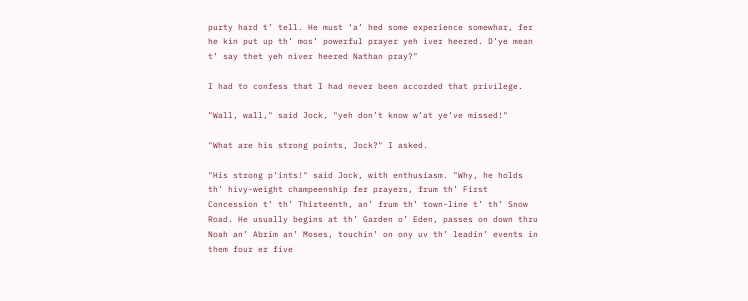purty hard t’ tell. He must ‘a’ hed some experience somewhar, fer he kin put up th’ mos’ powerful prayer yeh iver heered. D’ye mean t’ say thet yeh niver heered Nathan pray?"

I had to confess that I had never been accorded that privilege.

"Wall, wall," said Jock, "yeh don’t know w’at ye’ve missed!"

"What are his strong points, Jock?" I asked.

"His strong p’ints!" said Jock, with enthusiasm. "Why, he holds th’ hivy-weight champeenship fer prayers, frum th’ First Concession t’ th’ Thirteenth, an’ frum th’ town-line t’ th’ Snow Road. He usually begins at th’ Garden o’ Eden, passes on down thru Noah an’ Abrim an’ Moses, touchin’ on ony uv th’ leadin’ events in them four er five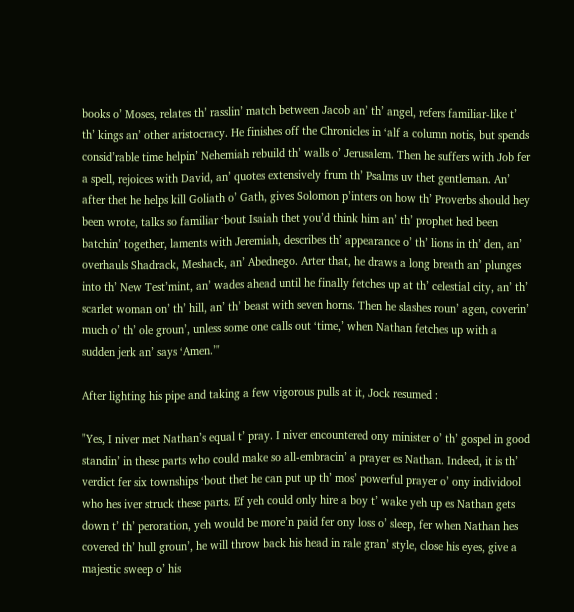books o’ Moses, relates th’ rasslin’ match between Jacob an’ th’ angel, refers familiar-like t’ th’ kings an’ other aristocracy. He finishes off the Chronicles in ‘alf a column notis, but spends consid’rable time helpin’ Nehemiah rebuild th’ walls o’ Jerusalem. Then he suffers with Job fer a spell, rejoices with David, an’ quotes extensively frum th’ Psalms uv thet gentleman. An’ after thet he helps kill Goliath o’ Gath, gives Solomon p’inters on how th’ Proverbs should hey been wrote, talks so familiar ‘bout Isaiah thet you’d think him an’ th’ prophet hed been batchin’ together, laments with Jeremiah, describes th’ appearance o’ th’ lions in th’ den, an’ overhauls Shadrack, Meshack, an’ Abednego. Arter that, he draws a long breath an’ plunges into th’ New Test’mint, an’ wades ahead until he finally fetches up at th’ celestial city, an’ th’ scarlet woman on’ th’ hill, an’ th’ beast with seven horns. Then he slashes roun’ agen, coverin’ much o’ th’ ole groun’, unless some one calls out ‘time,’ when Nathan fetches up with a sudden jerk an’ says ‘Amen.’"

After lighting his pipe and taking a few vigorous pulls at it, Jock resumed :

"Yes, I niver met Nathan’s equal t’ pray. I niver encountered ony minister o’ th’ gospel in good standin’ in these parts who could make so all-embracin’ a prayer es Nathan. Indeed, it is th’ verdict fer six townships ‘bout thet he can put up th’ mos’ powerful prayer o’ ony individool who hes iver struck these parts. Ef yeh could only hire a boy t’ wake yeh up es Nathan gets down t’ th’ peroration, yeh would be more’n paid fer ony loss o’ sleep, fer when Nathan hes covered th’ hull groun’, he will throw back his head in rale gran’ style, close his eyes, give a majestic sweep o’ his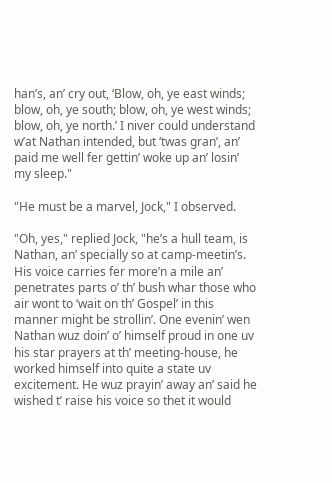han’s, an’ cry out, ‘Blow, oh, ye east winds; blow, oh, ye south; blow, oh, ye west winds; blow, oh, ye north.’ I niver could understand w’at Nathan intended, but ‘twas gran’, an’ paid me well fer gettin’ woke up an’ losin’ my sleep."

"He must be a marvel, Jock," I observed.

"Oh, yes," replied Jock, "he’s a hull team, is Nathan, an’ specially so at camp-meetin’s. His voice carries fer more’n a mile an’ penetrates parts o’ th’ bush whar those who air wont to ‘wait on th’ Gospel’ in this manner might be strollin’. One evenin’ wen Nathan wuz doin’ o’ himself proud in one uv his star prayers at th’ meeting-house, he worked himself into quite a state uv excitement. He wuz prayin’ away an’ said he wished t’ raise his voice so thet it would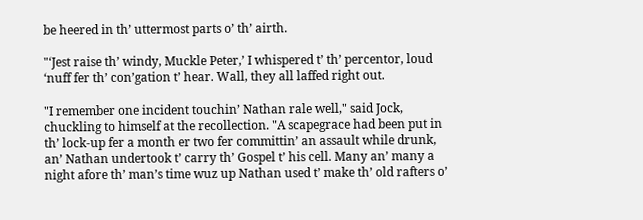be heered in th’ uttermost parts o’ th’ airth.

"‘Jest raise th’ windy, Muckle Peter,’ I whispered t’ th’ percentor, loud ‘nuff fer th’ con’gation t’ hear. Wall, they all laffed right out.

"I remember one incident touchin’ Nathan rale well," said Jock, chuckling to himself at the recollection. "A scapegrace had been put in th’ lock-up fer a month er two fer committin’ an assault while drunk, an’ Nathan undertook t’ carry th’ Gospel t’ his cell. Many an’ many a night afore th’ man’s time wuz up Nathan used t’ make th’ old rafters o’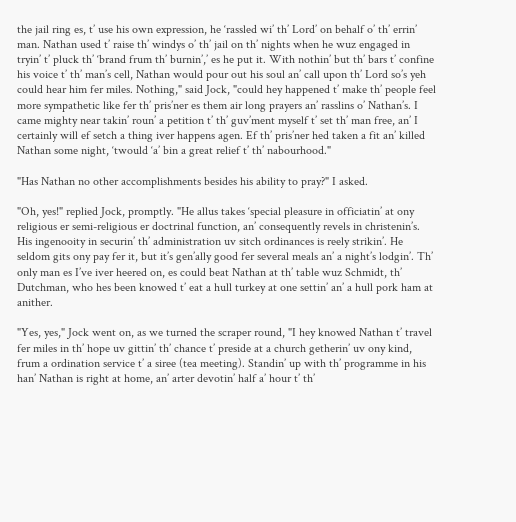the jail ring es, t’ use his own expression, he ‘rassled wi’ th’ Lord’ on behalf o’ th’ errin’ man. Nathan used t’ raise th’ windys o’ th’ jail on th’ nights when he wuz engaged in tryin’ t’ pluck th’ ‘brand frum th’ burnin’,’ es he put it. With nothin’ but th’ bars t’ confine his voice t’ th’ man’s cell, Nathan would pour out his soul an’ call upon th’ Lord so’s yeh could hear him fer miles. Nothing," said Jock, "could hey happened t’ make th’ people feel more sympathetic like fer th’ pris’ner es them air long prayers an’ rasslins o’ Nathan’s. I came mighty near takin’ roun’ a petition t’ th’ guv’ment myself t’ set th’ man free, an’ I certainly will ef setch a thing iver happens agen. Ef th’ pris’ner hed taken a fit an’ killed Nathan some night, ‘twould ‘a’ bin a great relief t’ th’ nabourhood."

"Has Nathan no other accomplishments besides his ability to pray?" I asked.

"Oh, yes!" replied Jock, promptly. "He allus takes ‘special pleasure in officiatin’ at ony religious er semi-religious er doctrinal function, an’ consequently revels in christenin’s. His ingenooity in securin’ th’ administration uv sitch ordinances is reely strikin’. He seldom gits ony pay fer it, but it’s gen’ally good fer several meals an’ a night’s lodgin’. Th’ only man es I’ve iver heered on, es could beat Nathan at th’ table wuz Schmidt, th’ Dutchman, who hes been knowed t’ eat a hull turkey at one settin’ an’ a hull pork ham at anither.

"Yes, yes," Jock went on, as we turned the scraper round, "I hey knowed Nathan t’ travel fer miles in th’ hope uv gittin’ th’ chance t’ preside at a church getherin’ uv ony kind, frum a ordination service t’ a siree (tea meeting). Standin’ up with th’ programme in his han’ Nathan is right at home, an’ arter devotin’ half a’ hour t’ th’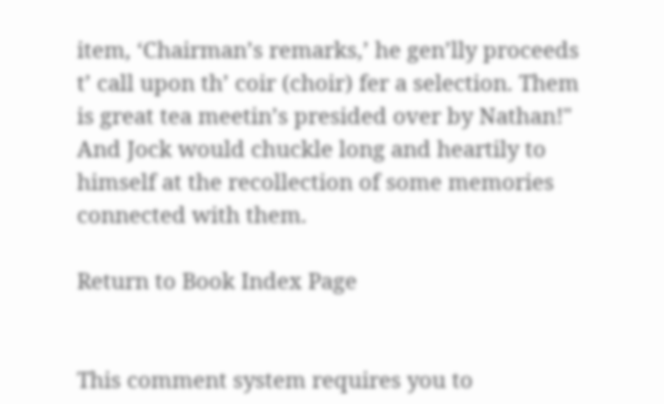item, ‘Chairman’s remarks,’ he gen’lly proceeds t’ call upon th’ coir (choir) fer a selection. Them is great tea meetin’s presided over by Nathan!" And Jock would chuckle long and heartily to himself at the recollection of some memories connected with them.

Return to Book Index Page


This comment system requires you to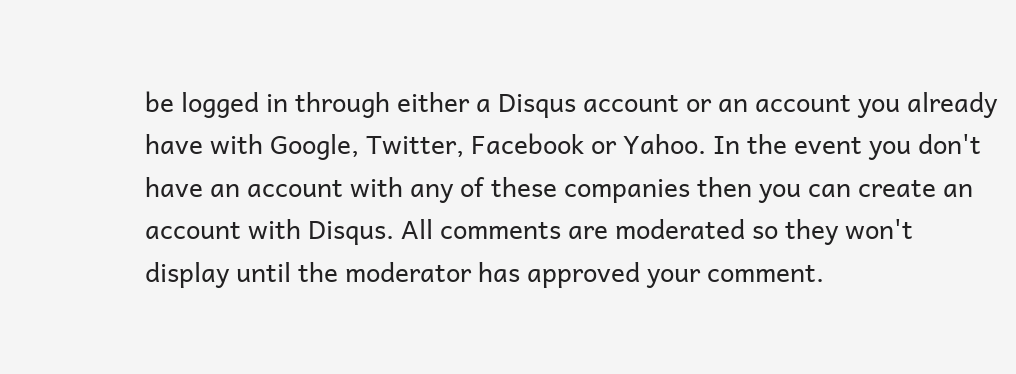be logged in through either a Disqus account or an account you already have with Google, Twitter, Facebook or Yahoo. In the event you don't have an account with any of these companies then you can create an account with Disqus. All comments are moderated so they won't display until the moderator has approved your comment.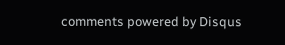comments powered by Disqus